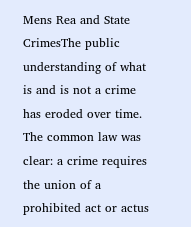Mens Rea and State CrimesThe public understanding of what is and is not a crime has eroded over time. The common law was clear: a crime requires the union of a prohibited act or actus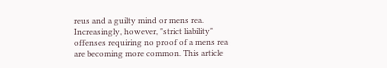reus and a guilty mind or mens rea. Increasingly, however, "strict liability" offenses requiring no proof of a mens rea are becoming more common. This article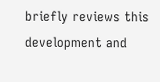briefly reviews this development and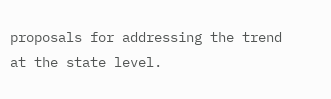proposals for addressing the trend at the state level.